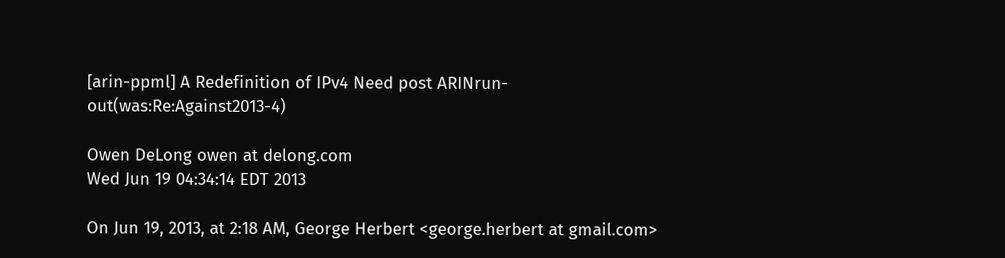[arin-ppml] A Redefinition of IPv4 Need post ARINrun-out(was:Re:Against2013-4)

Owen DeLong owen at delong.com
Wed Jun 19 04:34:14 EDT 2013

On Jun 19, 2013, at 2:18 AM, George Herbert <george.herbert at gmail.com>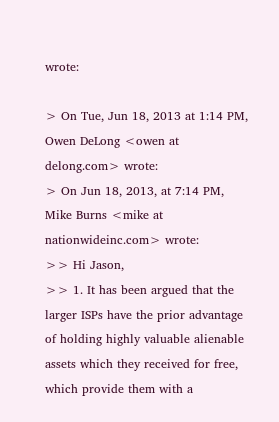wrote:

> On Tue, Jun 18, 2013 at 1:14 PM, Owen DeLong <owen at delong.com> wrote:
> On Jun 18, 2013, at 7:14 PM, Mike Burns <mike at nationwideinc.com> wrote:
>> Hi Jason,
>> 1. It has been argued that the larger ISPs have the prior advantage of holding highly valuable alienable assets which they received for free, which provide them with a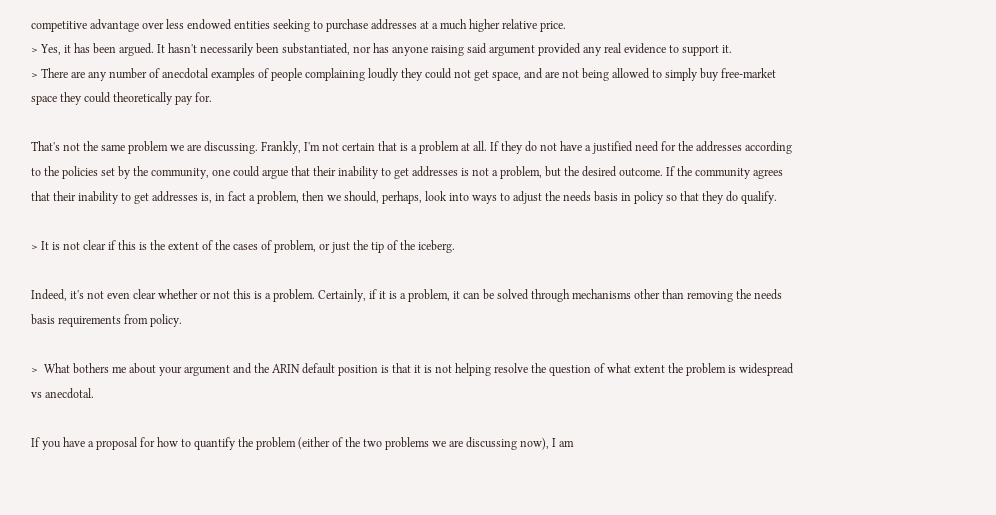competitive advantage over less endowed entities seeking to purchase addresses at a much higher relative price.
> Yes, it has been argued. It hasn't necessarily been substantiated, nor has anyone raising said argument provided any real evidence to support it.
> There are any number of anecdotal examples of people complaining loudly they could not get space, and are not being allowed to simply buy free-market space they could theoretically pay for.

That's not the same problem we are discussing. Frankly, I'm not certain that is a problem at all. If they do not have a justified need for the addresses according to the policies set by the community, one could argue that their inability to get addresses is not a problem, but the desired outcome. If the community agrees that their inability to get addresses is, in fact a problem, then we should, perhaps, look into ways to adjust the needs basis in policy so that they do qualify.

> It is not clear if this is the extent of the cases of problem, or just the tip of the iceberg.

Indeed, it's not even clear whether or not this is a problem. Certainly, if it is a problem, it can be solved through mechanisms other than removing the needs basis requirements from policy.

>  What bothers me about your argument and the ARIN default position is that it is not helping resolve the question of what extent the problem is widespread vs anecdotal.

If you have a proposal for how to quantify the problem (either of the two problems we are discussing now), I am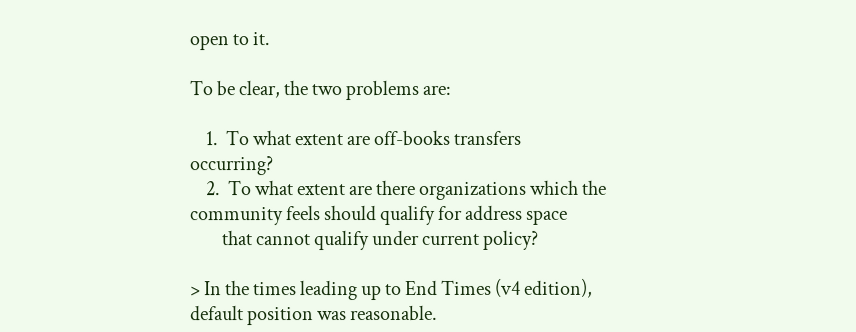open to it.

To be clear, the two problems are:

    1.  To what extent are off-books transfers occurring?
    2.  To what extent are there organizations which the community feels should qualify for address space
        that cannot qualify under current policy?

> In the times leading up to End Times (v4 edition), default position was reasonable.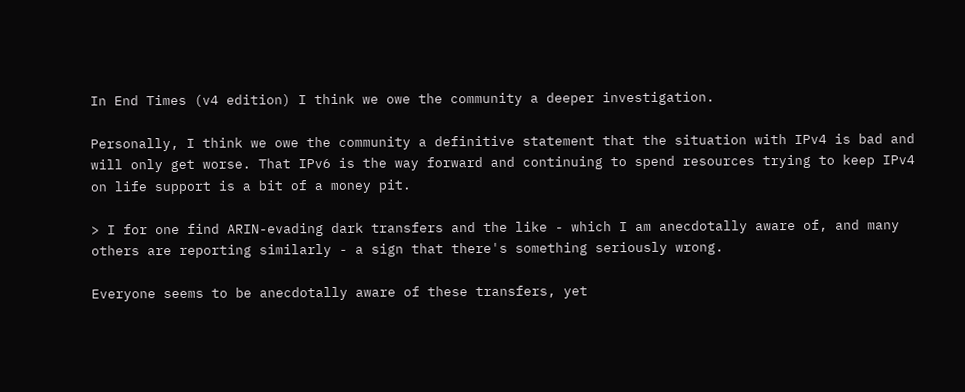In End Times (v4 edition) I think we owe the community a deeper investigation.

Personally, I think we owe the community a definitive statement that the situation with IPv4 is bad and will only get worse. That IPv6 is the way forward and continuing to spend resources trying to keep IPv4 on life support is a bit of a money pit.

> I for one find ARIN-evading dark transfers and the like - which I am anecdotally aware of, and many others are reporting similarly - a sign that there's something seriously wrong.

Everyone seems to be anecdotally aware of these transfers, yet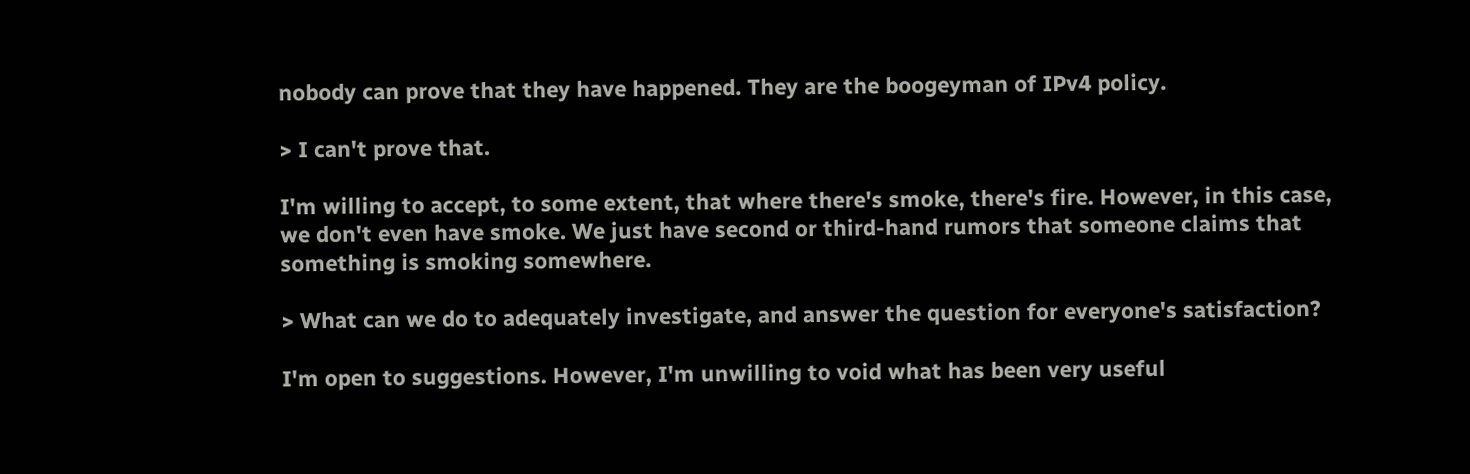nobody can prove that they have happened. They are the boogeyman of IPv4 policy.

> I can't prove that.

I'm willing to accept, to some extent, that where there's smoke, there's fire. However, in this case, we don't even have smoke. We just have second or third-hand rumors that someone claims that something is smoking somewhere.

> What can we do to adequately investigate, and answer the question for everyone's satisfaction?

I'm open to suggestions. However, I'm unwilling to void what has been very useful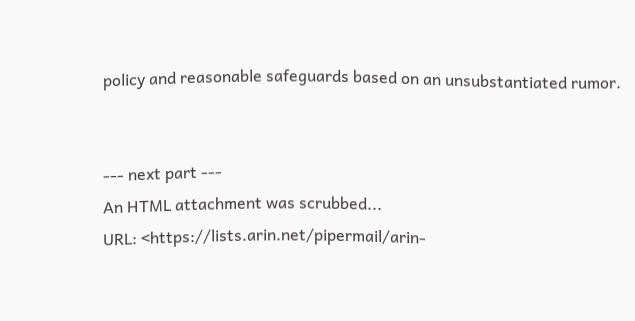policy and reasonable safeguards based on an unsubstantiated rumor.


--- next part ---
An HTML attachment was scrubbed...
URL: <https://lists.arin.net/pipermail/arin-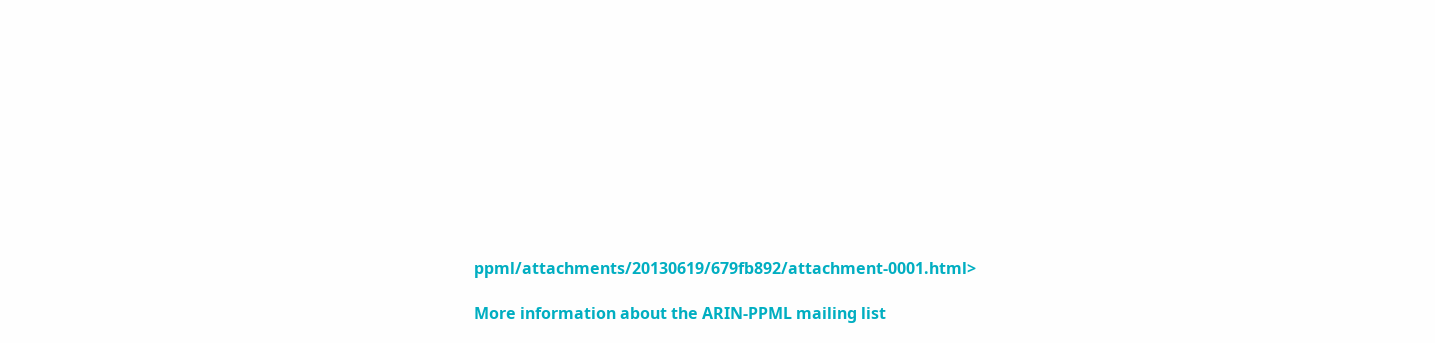ppml/attachments/20130619/679fb892/attachment-0001.html>

More information about the ARIN-PPML mailing list